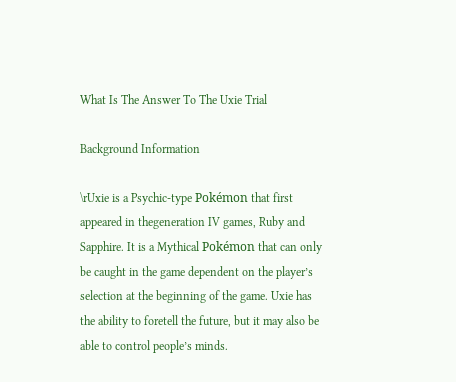What Is The Answer To The Uxie Trial

Background Information

\rUxie is a Psychic-type Pokémon that first appeared in thegeneration IV games, Ruby and Sapphire. It is a Mythical Pokémon that can only be caught in the game dependent on the player’s selection at the beginning of the game. Uxie has the ability to foretell the future, but it may also be able to control people’s minds.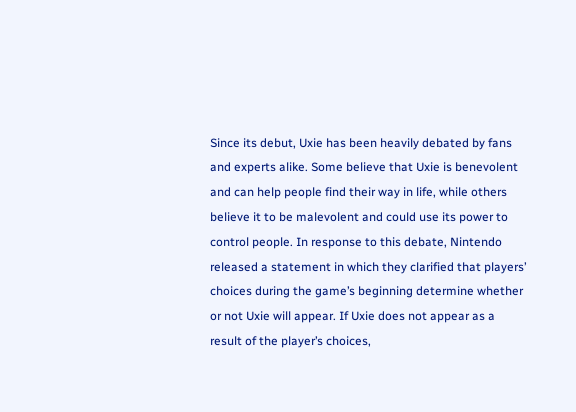Since its debut, Uxie has been heavily debated by fans and experts alike. Some believe that Uxie is benevolent and can help people find their way in life, while others believe it to be malevolent and could use its power to control people. In response to this debate, Nintendo released a statement in which they clarified that players’ choices during the game’s beginning determine whether or not Uxie will appear. If Uxie does not appear as a result of the player’s choices,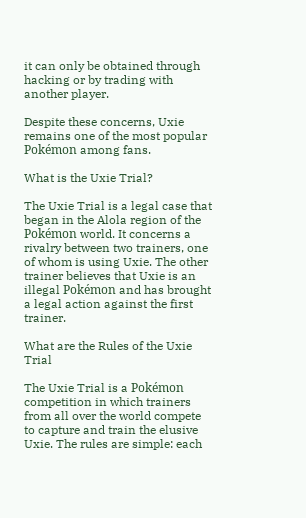it can only be obtained through hacking or by trading with another player.

Despite these concerns, Uxie remains one of the most popular Pokémon among fans.

What is the Uxie Trial?

The Uxie Trial is a legal case that began in the Alola region of the Pokémon world. It concerns a rivalry between two trainers, one of whom is using Uxie. The other trainer believes that Uxie is an illegal Pokémon and has brought a legal action against the first trainer.

What are the Rules of the Uxie Trial

The Uxie Trial is a Pokémon competition in which trainers from all over the world compete to capture and train the elusive Uxie. The rules are simple: each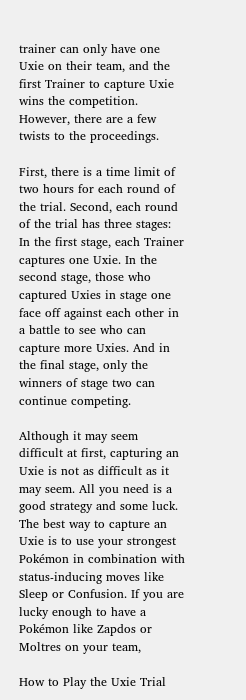trainer can only have one Uxie on their team, and the first Trainer to capture Uxie wins the competition. However, there are a few twists to the proceedings.

First, there is a time limit of two hours for each round of the trial. Second, each round of the trial has three stages: In the first stage, each Trainer captures one Uxie. In the second stage, those who captured Uxies in stage one face off against each other in a battle to see who can capture more Uxies. And in the final stage, only the winners of stage two can continue competing.

Although it may seem difficult at first, capturing an Uxie is not as difficult as it may seem. All you need is a good strategy and some luck. The best way to capture an Uxie is to use your strongest Pokémon in combination with status-inducing moves like Sleep or Confusion. If you are lucky enough to have a Pokémon like Zapdos or Moltres on your team,

How to Play the Uxie Trial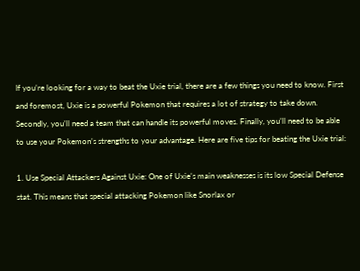If you’re looking for a way to beat the Uxie trial, there are a few things you need to know. First and foremost, Uxie is a powerful Pokemon that requires a lot of strategy to take down. Secondly, you’ll need a team that can handle its powerful moves. Finally, you’ll need to be able to use your Pokemon’s strengths to your advantage. Here are five tips for beating the Uxie trial:

1. Use Special Attackers Against Uxie: One of Uxie’s main weaknesses is its low Special Defense stat. This means that special attacking Pokemon like Snorlax or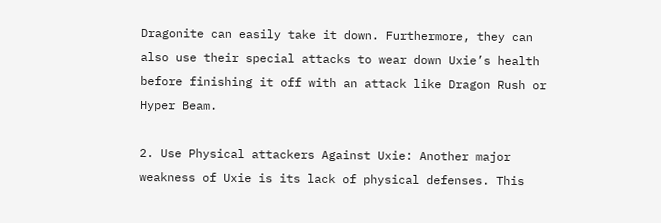Dragonite can easily take it down. Furthermore, they can also use their special attacks to wear down Uxie’s health before finishing it off with an attack like Dragon Rush or Hyper Beam.

2. Use Physical attackers Against Uxie: Another major weakness of Uxie is its lack of physical defenses. This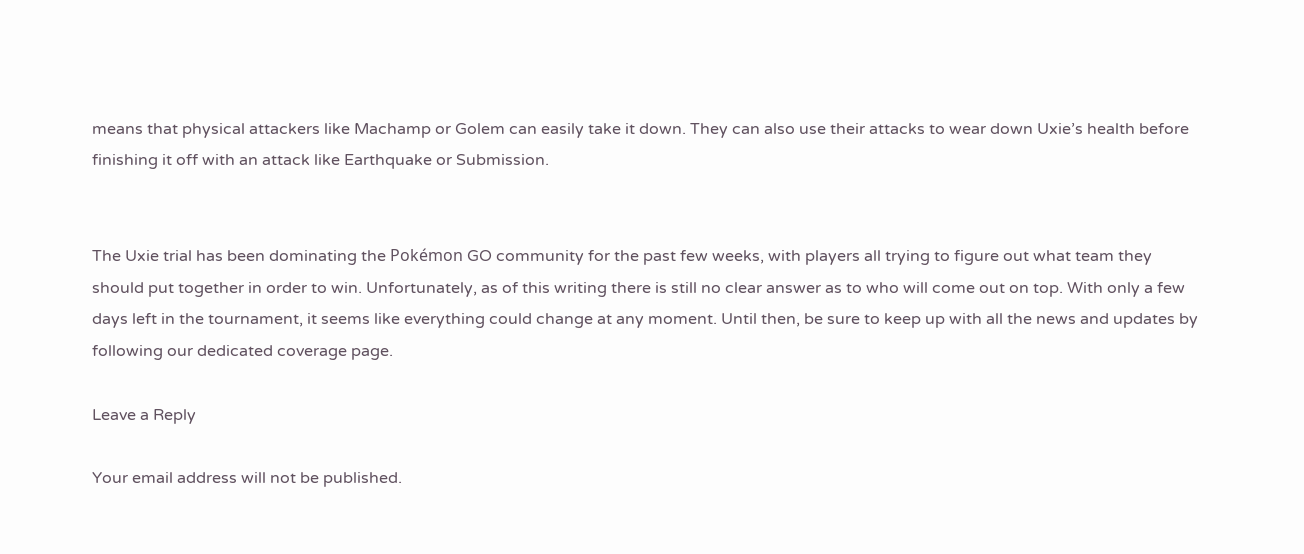means that physical attackers like Machamp or Golem can easily take it down. They can also use their attacks to wear down Uxie’s health before finishing it off with an attack like Earthquake or Submission.


The Uxie trial has been dominating the Pokémon GO community for the past few weeks, with players all trying to figure out what team they should put together in order to win. Unfortunately, as of this writing there is still no clear answer as to who will come out on top. With only a few days left in the tournament, it seems like everything could change at any moment. Until then, be sure to keep up with all the news and updates by following our dedicated coverage page.

Leave a Reply

Your email address will not be published.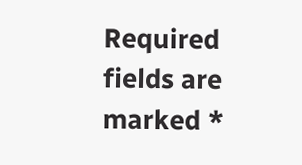Required fields are marked *